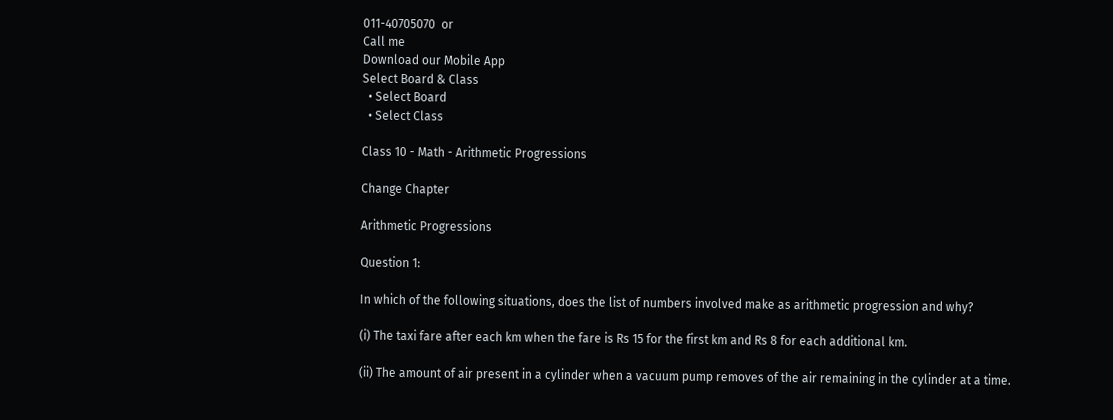011-40705070  or
Call me
Download our Mobile App
Select Board & Class
  • Select Board
  • Select Class

Class 10 - Math - Arithmetic Progressions

Change Chapter

Arithmetic Progressions

Question 1:

In which of the following situations, does the list of numbers involved make as arithmetic progression and why?

(i) The taxi fare after each km when the fare is Rs 15 for the first km and Rs 8 for each additional km.

(ii) The amount of air present in a cylinder when a vacuum pump removes of the air remaining in the cylinder at a time.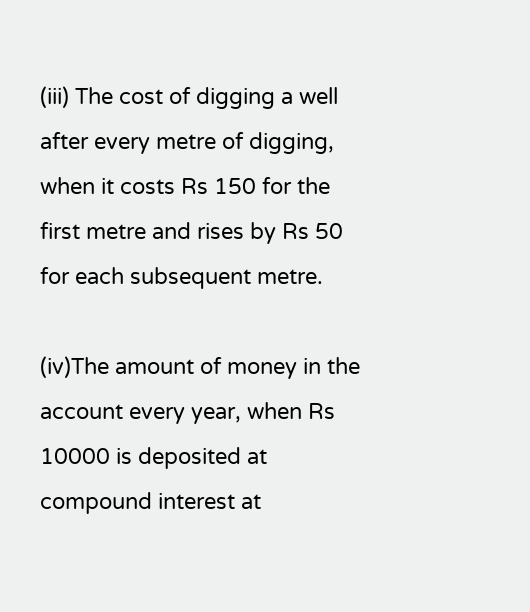(iii) The cost of digging a well after every metre of digging, when it costs Rs 150 for the first metre and rises by Rs 50 for each subsequent metre.

(iv)The amount of money in the account every year, when Rs 10000 is deposited at compound interest at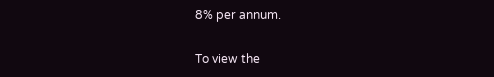8% per annum.

To view the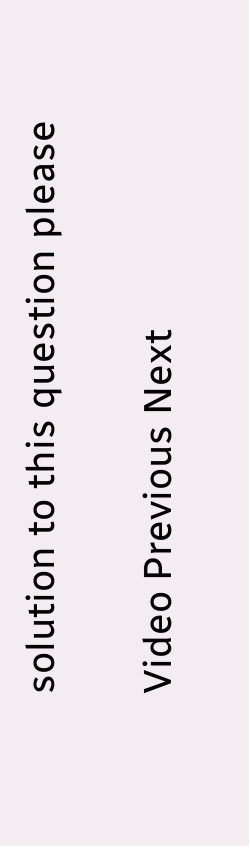solution to this question please

Video Previous Next